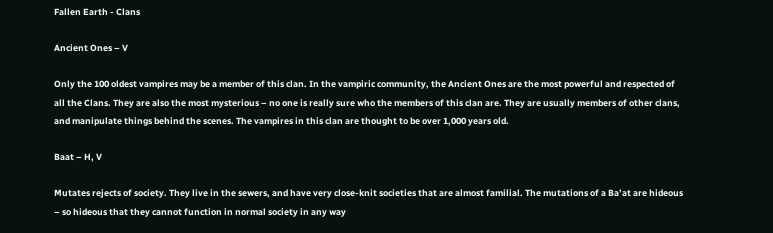Fallen Earth - Clans

Ancient Ones – V

Only the 100 oldest vampires may be a member of this clan. In the vampiric community, the Ancient Ones are the most powerful and respected of all the Clans. They are also the most mysterious – no one is really sure who the members of this clan are. They are usually members of other clans, and manipulate things behind the scenes. The vampires in this clan are thought to be over 1,000 years old.

Baat – H, V

Mutates rejects of society. They live in the sewers, and have very close-knit societies that are almost familial. The mutations of a Ba’at are hideous – so hideous that they cannot function in normal society in any way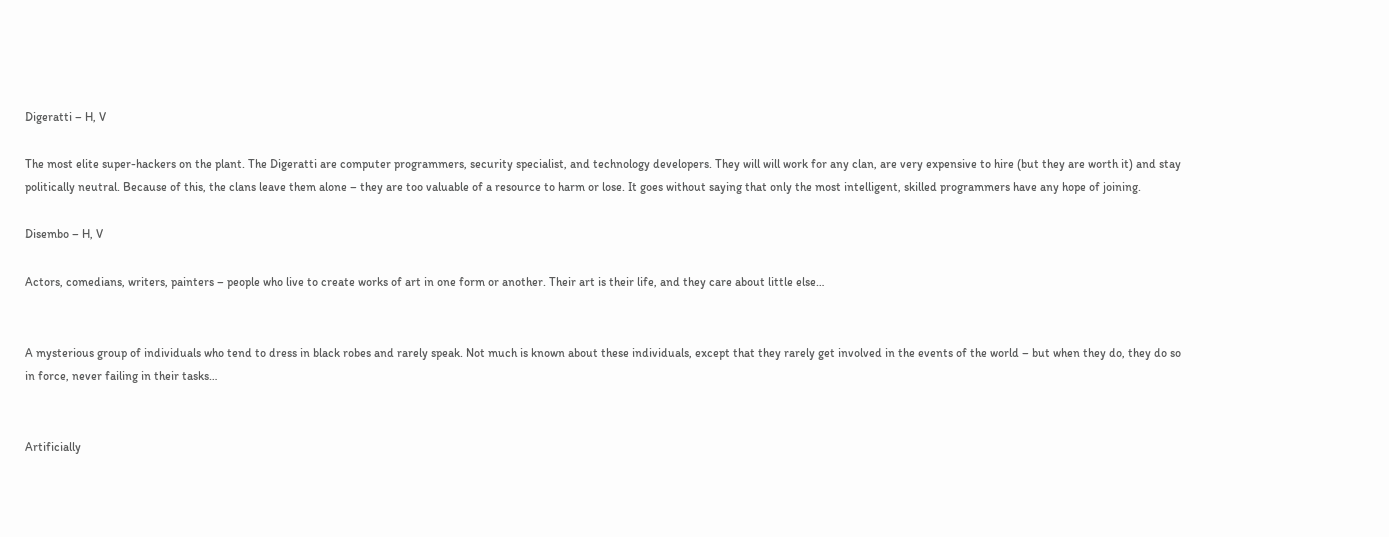Digeratti – H, V

The most elite super-hackers on the plant. The Digeratti are computer programmers, security specialist, and technology developers. They will will work for any clan, are very expensive to hire (but they are worth it) and stay politically neutral. Because of this, the clans leave them alone – they are too valuable of a resource to harm or lose. It goes without saying that only the most intelligent, skilled programmers have any hope of joining.

Disembo – H, V

Actors, comedians, writers, painters – people who live to create works of art in one form or another. Their art is their life, and they care about little else…


A mysterious group of individuals who tend to dress in black robes and rarely speak. Not much is known about these individuals, except that they rarely get involved in the events of the world – but when they do, they do so in force, never failing in their tasks…


Artificially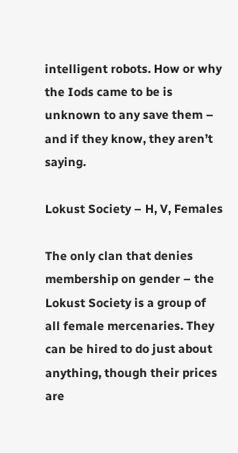intelligent robots. How or why the Iods came to be is unknown to any save them – and if they know, they aren’t saying.

Lokust Society – H, V, Females

The only clan that denies membership on gender – the Lokust Society is a group of all female mercenaries. They can be hired to do just about anything, though their prices are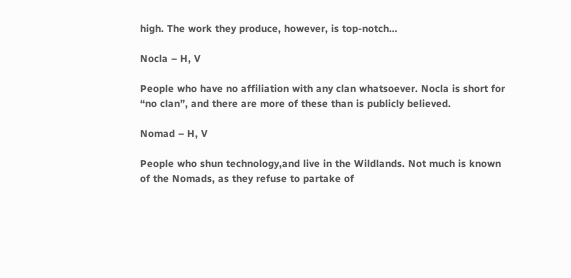high. The work they produce, however, is top-notch…

Nocla – H, V

People who have no affiliation with any clan whatsoever. Nocla is short for “no clan”, and there are more of these than is publicly believed.

Nomad – H, V

People who shun technology,and live in the Wildlands. Not much is known of the Nomads, as they refuse to partake of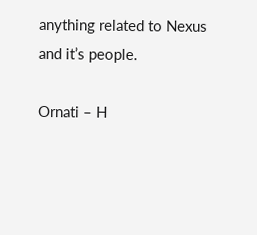anything related to Nexus and it’s people.

Ornati – H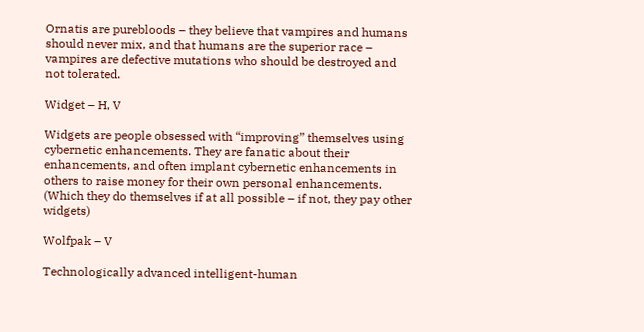Ornatis are purebloods – they believe that vampires and humans should never mix, and that humans are the superior race – vampires are defective mutations who should be destroyed and not tolerated.

Widget – H, V

Widgets are people obsessed with “improving” themselves using cybernetic enhancements. They are fanatic about their enhancements, and often implant cybernetic enhancements in others to raise money for their own personal enhancements. (Which they do themselves if at all possible – if not, they pay other widgets)

Wolfpak – V

Technologically advanced intelligent-human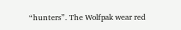“hunters”. The Wolfpak wear red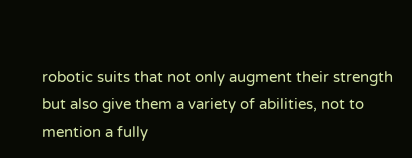robotic suits that not only augment their strength but also give them a variety of abilities, not to mention a fully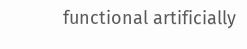functional artificially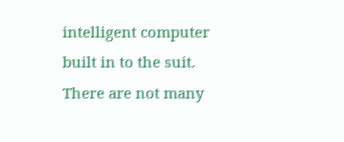intelligent computer built in to the suit. There are not many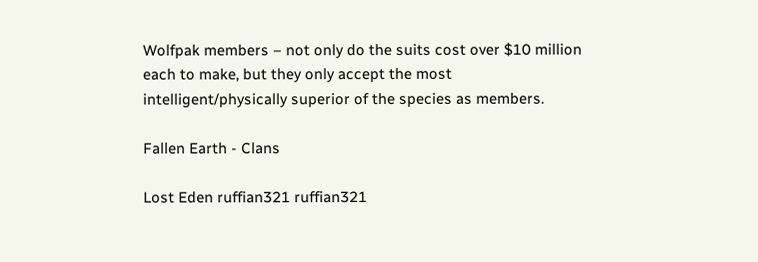Wolfpak members – not only do the suits cost over $10 million each to make, but they only accept the most intelligent/physically superior of the species as members.

Fallen Earth - Clans

Lost Eden ruffian321 ruffian321